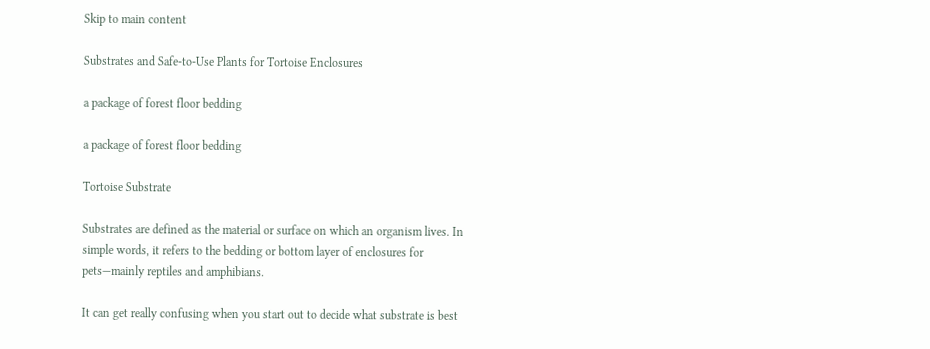Skip to main content

Substrates and Safe-to-Use Plants for Tortoise Enclosures

a package of forest floor bedding

a package of forest floor bedding

Tortoise Substrate

Substrates are defined as the material or surface on which an organism lives. In simple words, it refers to the bedding or bottom layer of enclosures for pets—mainly reptiles and amphibians.

It can get really confusing when you start out to decide what substrate is best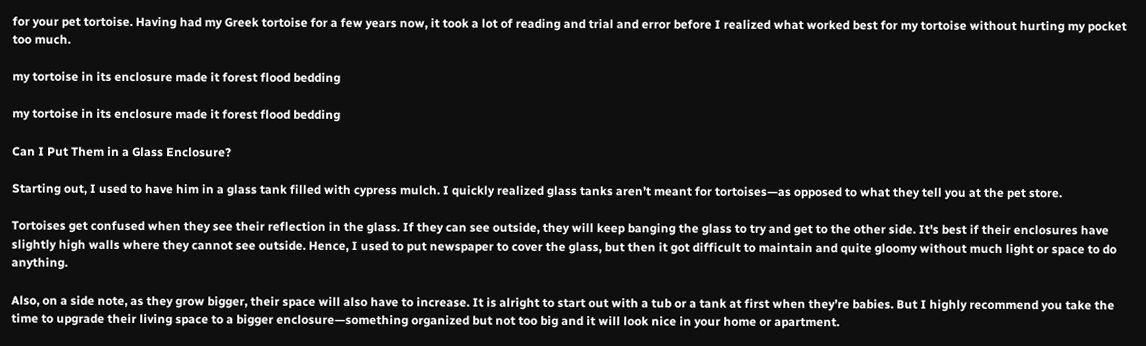for your pet tortoise. Having had my Greek tortoise for a few years now, it took a lot of reading and trial and error before I realized what worked best for my tortoise without hurting my pocket too much.

my tortoise in its enclosure made it forest flood bedding

my tortoise in its enclosure made it forest flood bedding

Can I Put Them in a Glass Enclosure?

Starting out, I used to have him in a glass tank filled with cypress mulch. I quickly realized glass tanks aren’t meant for tortoises—as opposed to what they tell you at the pet store.

Tortoises get confused when they see their reflection in the glass. If they can see outside, they will keep banging the glass to try and get to the other side. It's best if their enclosures have slightly high walls where they cannot see outside. Hence, I used to put newspaper to cover the glass, but then it got difficult to maintain and quite gloomy without much light or space to do anything.

Also, on a side note, as they grow bigger, their space will also have to increase. It is alright to start out with a tub or a tank at first when they’re babies. But I highly recommend you take the time to upgrade their living space to a bigger enclosure—something organized but not too big and it will look nice in your home or apartment.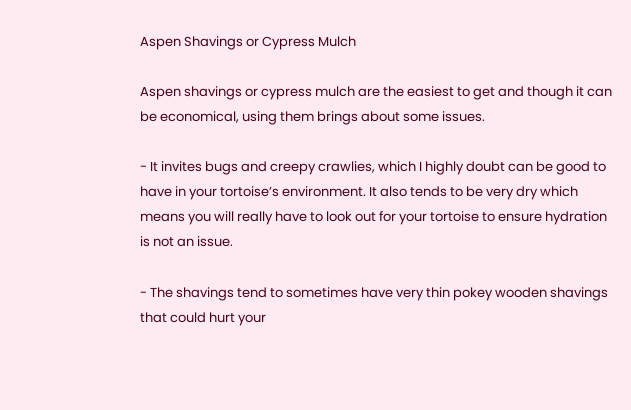Aspen Shavings or Cypress Mulch

Aspen shavings or cypress mulch are the easiest to get and though it can be economical, using them brings about some issues.

- It invites bugs and creepy crawlies, which I highly doubt can be good to have in your tortoise’s environment. It also tends to be very dry which means you will really have to look out for your tortoise to ensure hydration is not an issue.

- The shavings tend to sometimes have very thin pokey wooden shavings that could hurt your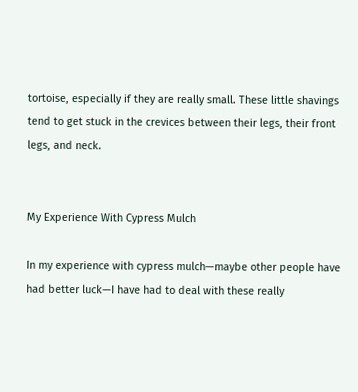tortoise, especially if they are really small. These little shavings tend to get stuck in the crevices between their legs, their front legs, and neck.


My Experience With Cypress Mulch

In my experience with cypress mulch—maybe other people have had better luck—I have had to deal with these really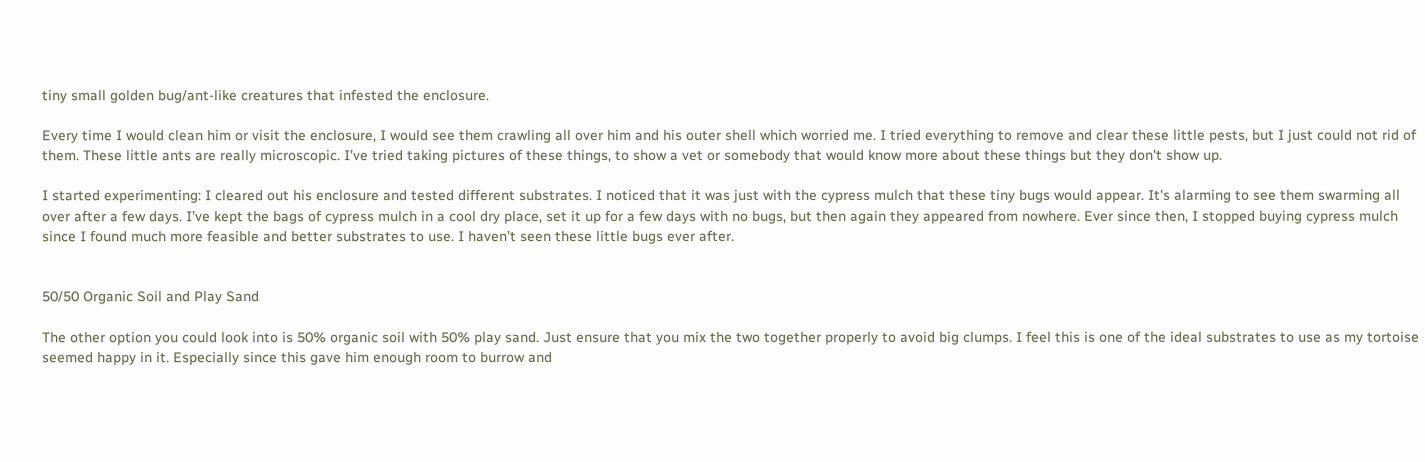tiny small golden bug/ant-like creatures that infested the enclosure.

Every time I would clean him or visit the enclosure, I would see them crawling all over him and his outer shell which worried me. I tried everything to remove and clear these little pests, but I just could not rid of them. These little ants are really microscopic. I’ve tried taking pictures of these things, to show a vet or somebody that would know more about these things but they don't show up.

I started experimenting: I cleared out his enclosure and tested different substrates. I noticed that it was just with the cypress mulch that these tiny bugs would appear. It's alarming to see them swarming all over after a few days. I’ve kept the bags of cypress mulch in a cool dry place, set it up for a few days with no bugs, but then again they appeared from nowhere. Ever since then, I stopped buying cypress mulch since I found much more feasible and better substrates to use. I haven’t seen these little bugs ever after.


50/50 Organic Soil and Play Sand

The other option you could look into is 50% organic soil with 50% play sand. Just ensure that you mix the two together properly to avoid big clumps. I feel this is one of the ideal substrates to use as my tortoise seemed happy in it. Especially since this gave him enough room to burrow and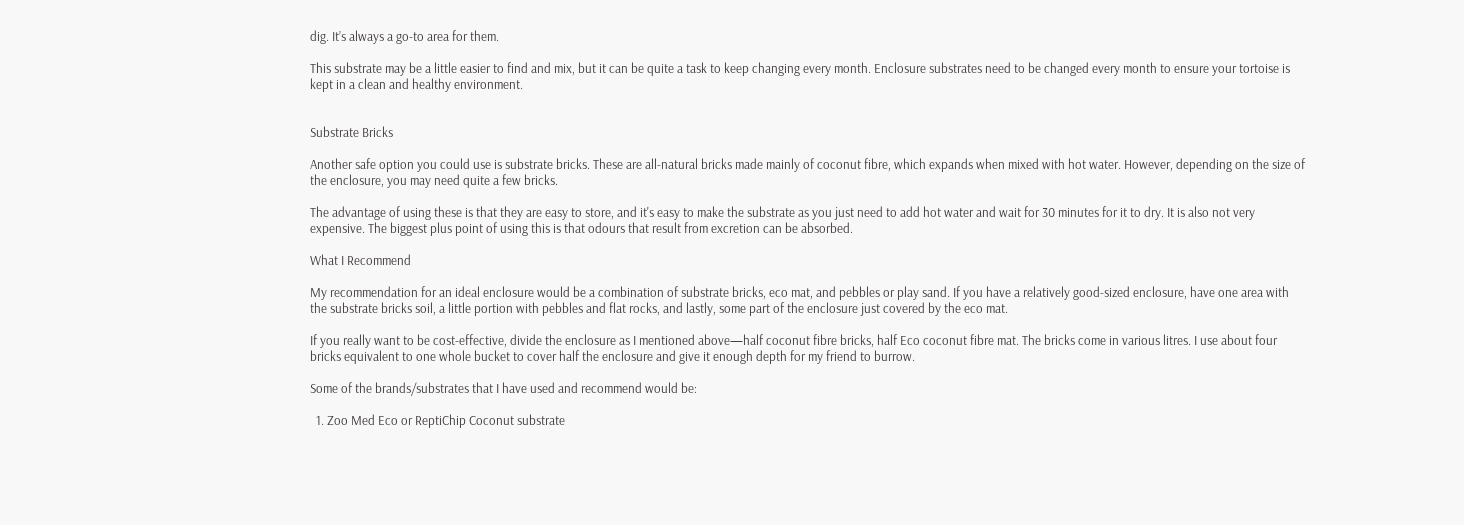dig. It’s always a go-to area for them.

This substrate may be a little easier to find and mix, but it can be quite a task to keep changing every month. Enclosure substrates need to be changed every month to ensure your tortoise is kept in a clean and healthy environment.


Substrate Bricks

Another safe option you could use is substrate bricks. These are all-natural bricks made mainly of coconut fibre, which expands when mixed with hot water. However, depending on the size of the enclosure, you may need quite a few bricks.

The advantage of using these is that they are easy to store, and it's easy to make the substrate as you just need to add hot water and wait for 30 minutes for it to dry. It is also not very expensive. The biggest plus point of using this is that odours that result from excretion can be absorbed.

What I Recommend

My recommendation for an ideal enclosure would be a combination of substrate bricks, eco mat, and pebbles or play sand. If you have a relatively good-sized enclosure, have one area with the substrate bricks soil, a little portion with pebbles and flat rocks, and lastly, some part of the enclosure just covered by the eco mat.

If you really want to be cost-effective, divide the enclosure as I mentioned above—half coconut fibre bricks, half Eco coconut fibre mat. The bricks come in various litres. I use about four bricks equivalent to one whole bucket to cover half the enclosure and give it enough depth for my friend to burrow.

Some of the brands/substrates that I have used and recommend would be:

  1. Zoo Med Eco or ReptiChip Coconut substrate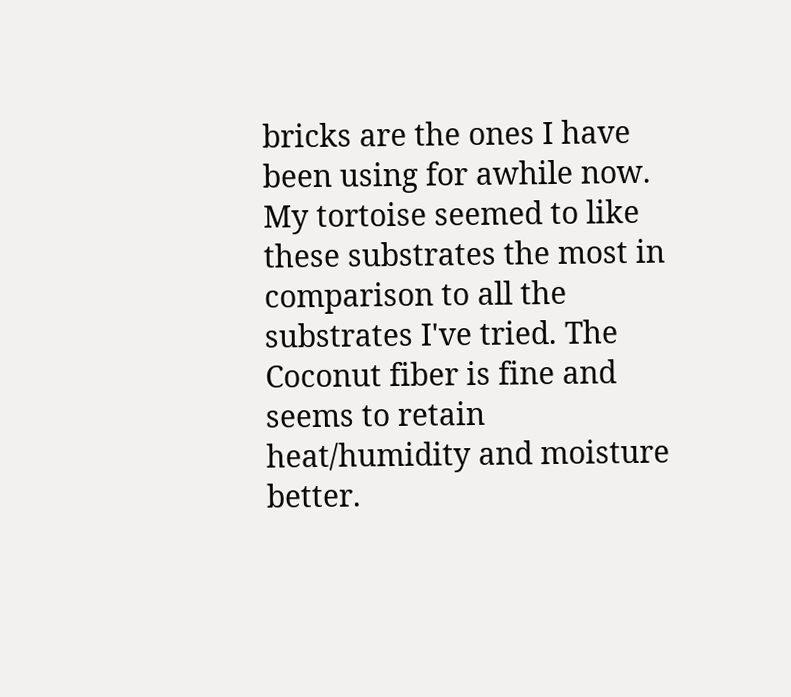bricks are the ones I have been using for awhile now. My tortoise seemed to like these substrates the most in comparison to all the substrates I've tried. The Coconut fiber is fine and seems to retain heat/humidity and moisture better.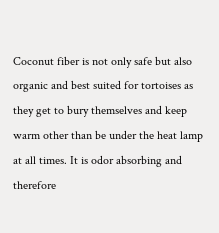Coconut fiber is not only safe but also organic and best suited for tortoises as they get to bury themselves and keep warm other than be under the heat lamp at all times. It is odor absorbing and therefore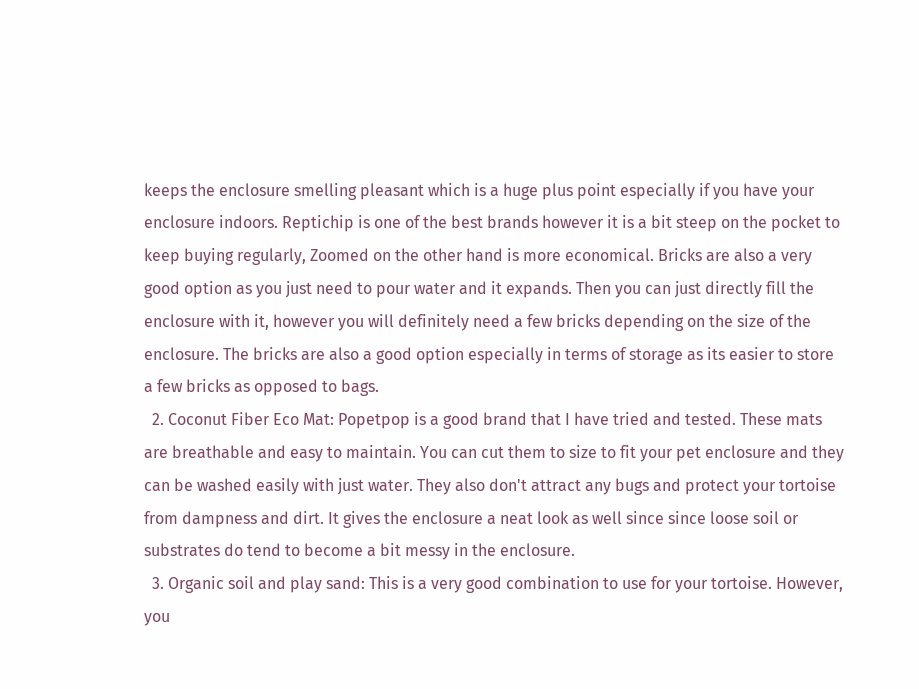keeps the enclosure smelling pleasant which is a huge plus point especially if you have your enclosure indoors. Reptichip is one of the best brands however it is a bit steep on the pocket to keep buying regularly, Zoomed on the other hand is more economical. Bricks are also a very good option as you just need to pour water and it expands. Then you can just directly fill the enclosure with it, however you will definitely need a few bricks depending on the size of the enclosure. The bricks are also a good option especially in terms of storage as its easier to store a few bricks as opposed to bags.
  2. Coconut Fiber Eco Mat: Popetpop is a good brand that I have tried and tested. These mats are breathable and easy to maintain. You can cut them to size to fit your pet enclosure and they can be washed easily with just water. They also don't attract any bugs and protect your tortoise from dampness and dirt. It gives the enclosure a neat look as well since since loose soil or substrates do tend to become a bit messy in the enclosure.
  3. Organic soil and play sand: This is a very good combination to use for your tortoise. However, you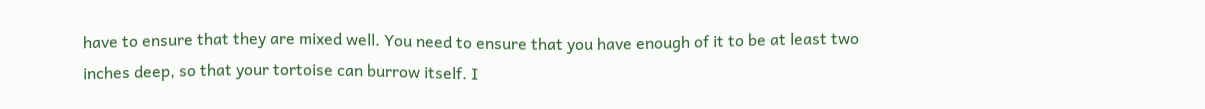have to ensure that they are mixed well. You need to ensure that you have enough of it to be at least two inches deep, so that your tortoise can burrow itself. I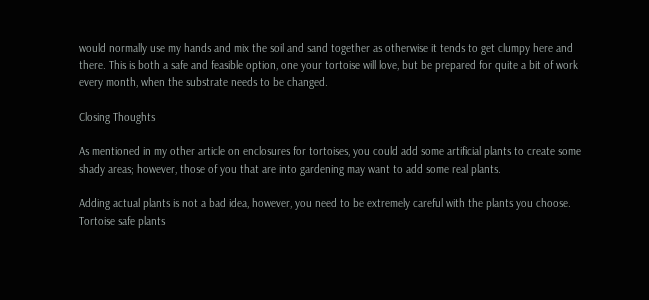would normally use my hands and mix the soil and sand together as otherwise it tends to get clumpy here and there. This is both a safe and feasible option, one your tortoise will love, but be prepared for quite a bit of work every month, when the substrate needs to be changed.

Closing Thoughts

As mentioned in my other article on enclosures for tortoises, you could add some artificial plants to create some shady areas; however, those of you that are into gardening may want to add some real plants.

Adding actual plants is not a bad idea, however, you need to be extremely careful with the plants you choose. Tortoise safe plants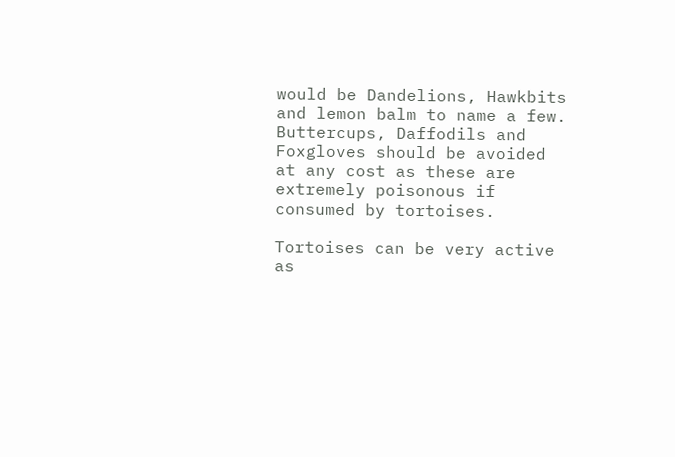would be Dandelions, Hawkbits and lemon balm to name a few. Buttercups, Daffodils and Foxgloves should be avoided at any cost as these are extremely poisonous if consumed by tortoises.

Tortoises can be very active as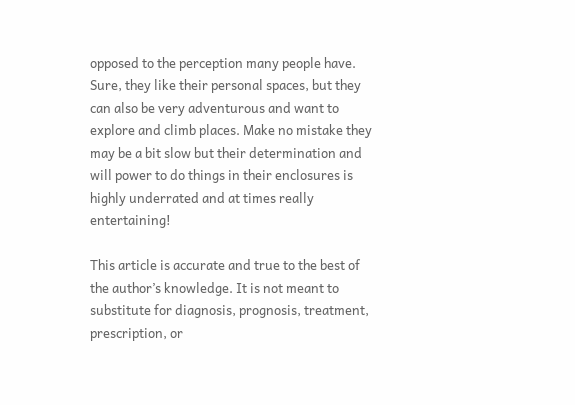opposed to the perception many people have. Sure, they like their personal spaces, but they can also be very adventurous and want to explore and climb places. Make no mistake they may be a bit slow but their determination and will power to do things in their enclosures is highly underrated and at times really entertaining!

This article is accurate and true to the best of the author’s knowledge. It is not meant to substitute for diagnosis, prognosis, treatment, prescription, or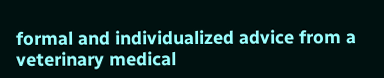formal and individualized advice from a veterinary medical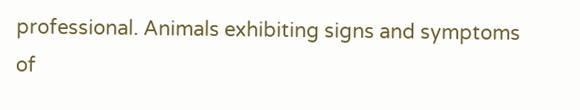professional. Animals exhibiting signs and symptoms of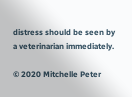distress should be seen by a veterinarian immediately.

© 2020 Mitchelle Peter